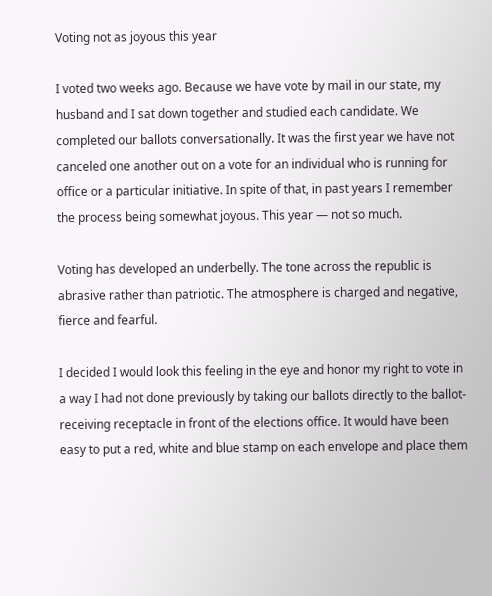Voting not as joyous this year

I voted two weeks ago. Because we have vote by mail in our state, my husband and I sat down together and studied each candidate. We completed our ballots conversationally. It was the first year we have not canceled one another out on a vote for an individual who is running for office or a particular initiative. In spite of that, in past years I remember the process being somewhat joyous. This year — not so much.

Voting has developed an underbelly. The tone across the republic is abrasive rather than patriotic. The atmosphere is charged and negative, fierce and fearful.

I decided I would look this feeling in the eye and honor my right to vote in a way I had not done previously by taking our ballots directly to the ballot-receiving receptacle in front of the elections office. It would have been easy to put a red, white and blue stamp on each envelope and place them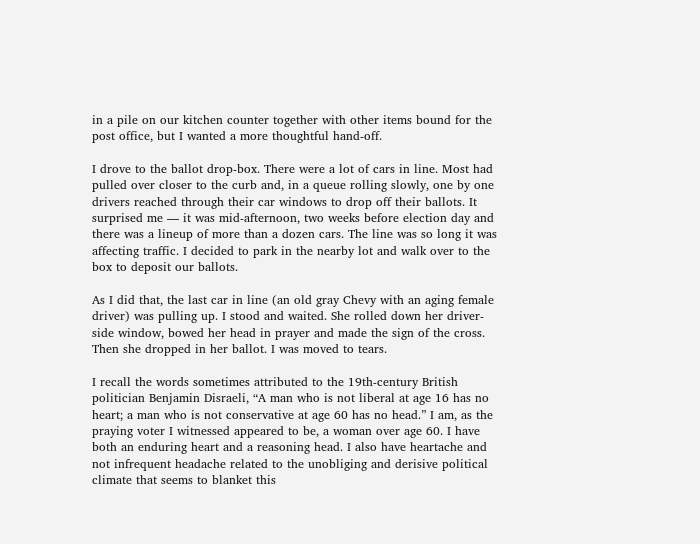in a pile on our kitchen counter together with other items bound for the post office, but I wanted a more thoughtful hand-off.

I drove to the ballot drop-box. There were a lot of cars in line. Most had pulled over closer to the curb and, in a queue rolling slowly, one by one drivers reached through their car windows to drop off their ballots. It surprised me — it was mid-afternoon, two weeks before election day and there was a lineup of more than a dozen cars. The line was so long it was affecting traffic. I decided to park in the nearby lot and walk over to the box to deposit our ballots.

As I did that, the last car in line (an old gray Chevy with an aging female driver) was pulling up. I stood and waited. She rolled down her driver-side window, bowed her head in prayer and made the sign of the cross. Then she dropped in her ballot. I was moved to tears.

I recall the words sometimes attributed to the 19th-century British politician Benjamin Disraeli, “A man who is not liberal at age 16 has no heart; a man who is not conservative at age 60 has no head.” I am, as the praying voter I witnessed appeared to be, a woman over age 60. I have both an enduring heart and a reasoning head. I also have heartache and not infrequent headache related to the unobliging and derisive political climate that seems to blanket this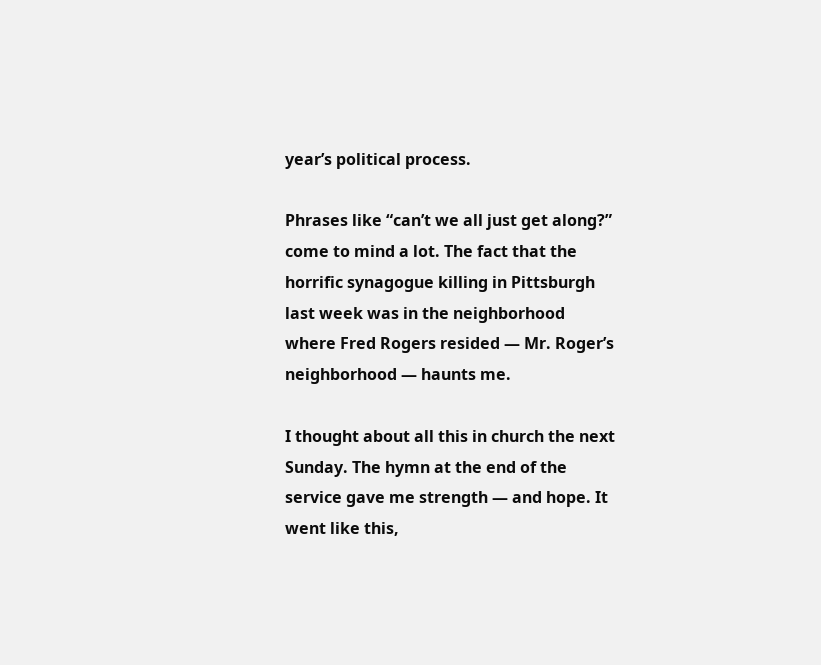year’s political process.

Phrases like “can’t we all just get along?” come to mind a lot. The fact that the horrific synagogue killing in Pittsburgh last week was in the neighborhood where Fred Rogers resided — Mr. Roger’s neighborhood — haunts me.

I thought about all this in church the next Sunday. The hymn at the end of the service gave me strength — and hope. It went like this,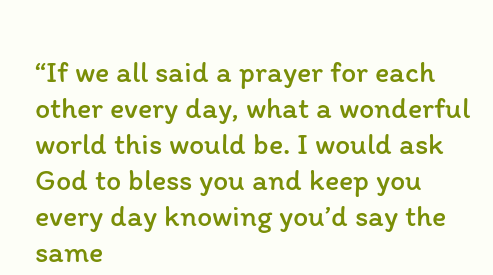“If we all said a prayer for each other every day, what a wonderful world this would be. I would ask God to bless you and keep you every day knowing you’d say the same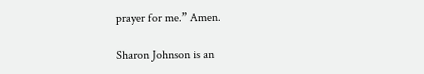prayer for me.” Amen.

Sharon Johnson is an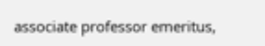associate professor emeritus,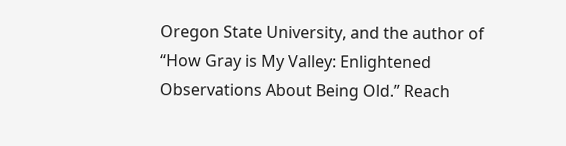Oregon State University, and the author of “How Gray is My Valley: Enlightened Observations About Being Old.” Reach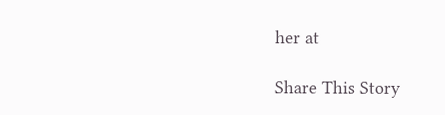her at

Share This Story